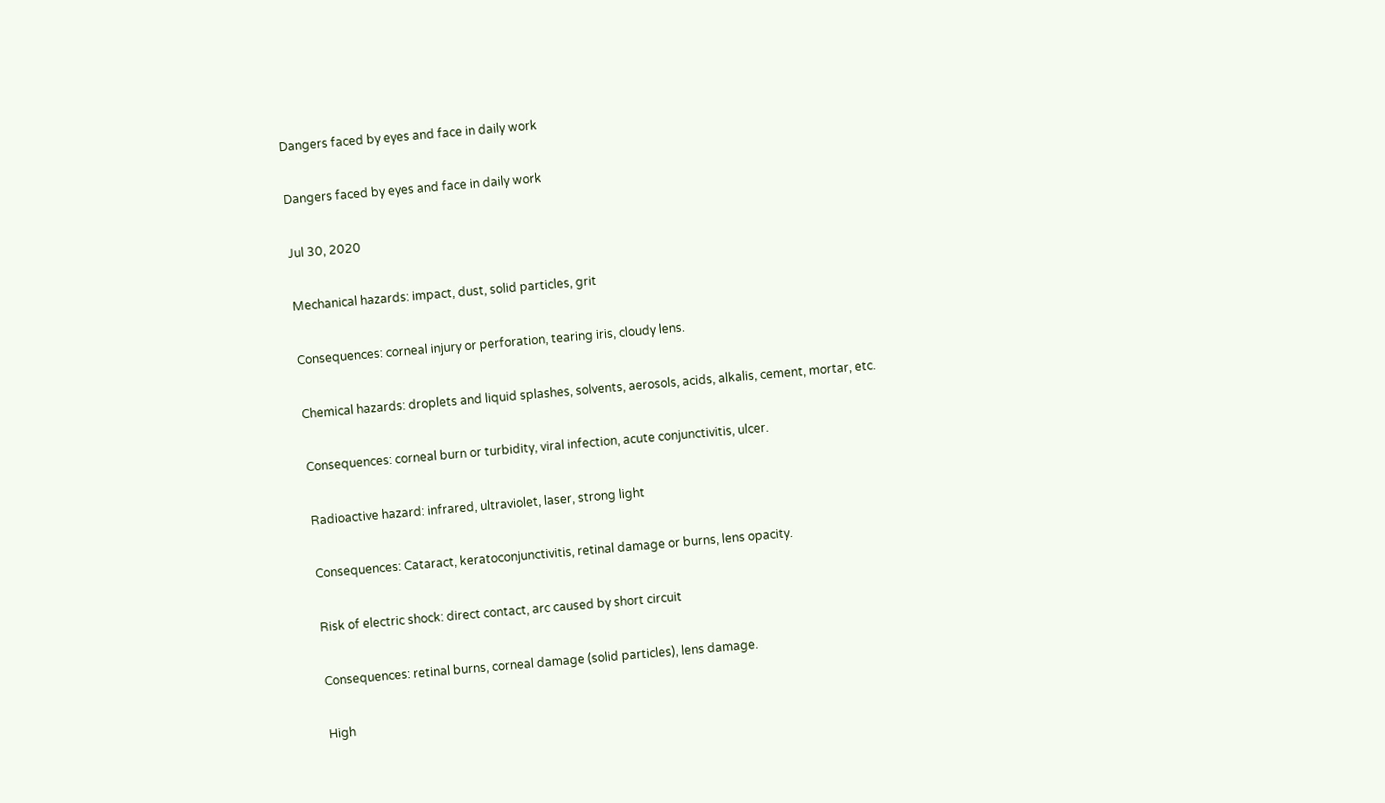Dangers faced by eyes and face in daily work

Dangers faced by eyes and face in daily work

Jul 30, 2020

Mechanical hazards: impact, dust, solid particles, grit

Consequences: corneal injury or perforation, tearing iris, cloudy lens.

Chemical hazards: droplets and liquid splashes, solvents, aerosols, acids, alkalis, cement, mortar, etc.

Consequences: corneal burn or turbidity, viral infection, acute conjunctivitis, ulcer.

Radioactive hazard: infrared, ultraviolet, laser, strong light

Consequences: Cataract, keratoconjunctivitis, retinal damage or burns, lens opacity.

Risk of electric shock: direct contact, arc caused by short circuit

Consequences: retinal burns, corneal damage (solid particles), lens damage.

High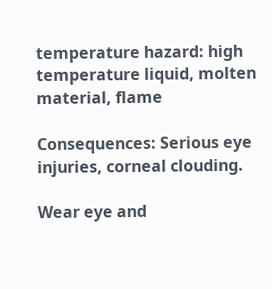temperature hazard: high temperature liquid, molten material, flame

Consequences: Serious eye injuries, corneal clouding.

Wear eye and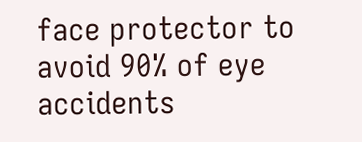face protector to avoid 90% of eye accidents